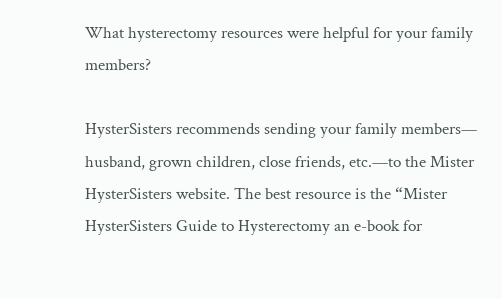What hysterectomy resources were helpful for your family members?

HysterSisters recommends sending your family members— husband, grown children, close friends, etc.—to the Mister HysterSisters website. The best resource is the “Mister HysterSisters Guide to Hysterectomy an e-book for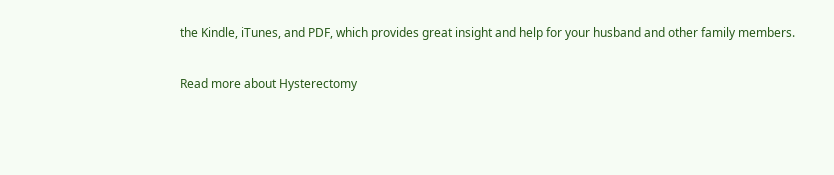the Kindle, iTunes, and PDF, which provides great insight and help for your husband and other family members.

Read more about Hysterectomy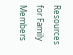Resources for Family Members